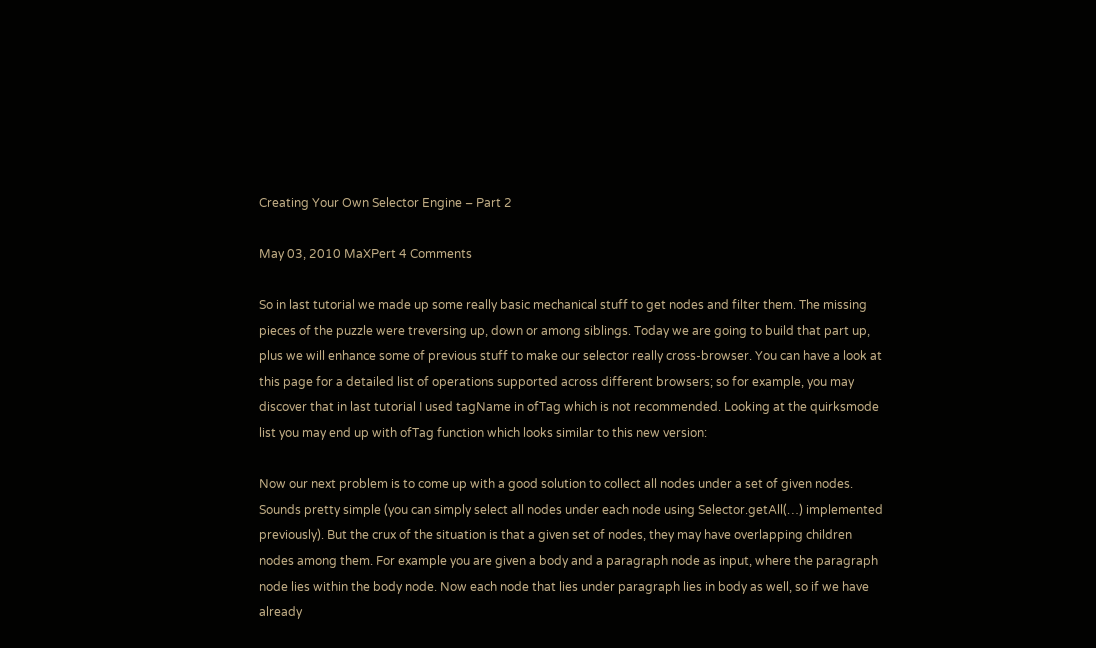Creating Your Own Selector Engine – Part 2

May 03, 2010 MaXPert 4 Comments

So in last tutorial we made up some really basic mechanical stuff to get nodes and filter them. The missing pieces of the puzzle were treversing up, down or among siblings. Today we are going to build that part up, plus we will enhance some of previous stuff to make our selector really cross-browser. You can have a look at this page for a detailed list of operations supported across different browsers; so for example, you may discover that in last tutorial I used tagName in ofTag which is not recommended. Looking at the quirksmode list you may end up with ofTag function which looks similar to this new version:

Now our next problem is to come up with a good solution to collect all nodes under a set of given nodes. Sounds pretty simple (you can simply select all nodes under each node using Selector.getAll(…) implemented previously). But the crux of the situation is that a given set of nodes, they may have overlapping children nodes among them. For example you are given a body and a paragraph node as input, where the paragraph node lies within the body node. Now each node that lies under paragraph lies in body as well, so if we have already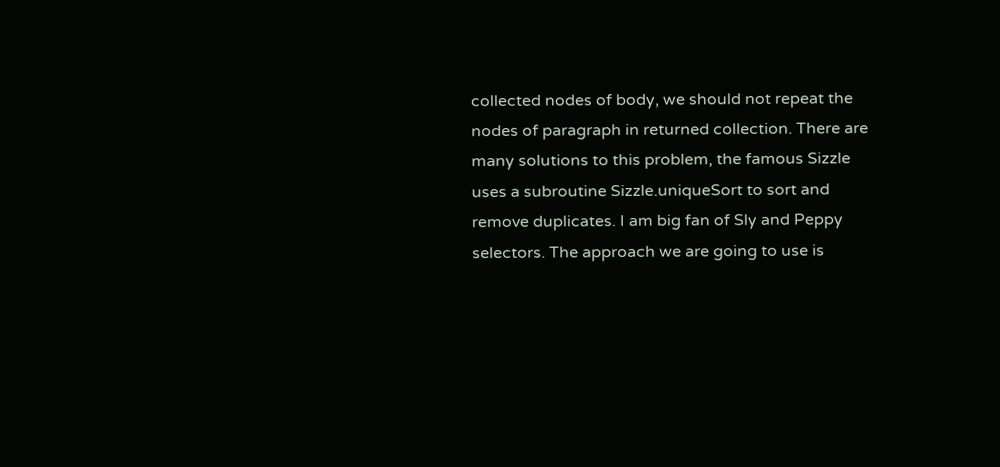collected nodes of body, we should not repeat the nodes of paragraph in returned collection. There are many solutions to this problem, the famous Sizzle uses a subroutine Sizzle.uniqueSort to sort and remove duplicates. I am big fan of Sly and Peppy selectors. The approach we are going to use is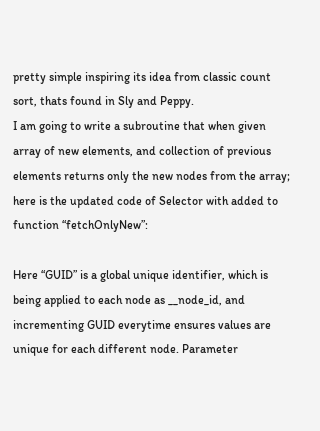pretty simple inspiring its idea from classic count sort, thats found in Sly and Peppy.
I am going to write a subroutine that when given array of new elements, and collection of previous elements returns only the new nodes from the array; here is the updated code of Selector with added to function “fetchOnlyNew”:

Here “GUID” is a global unique identifier, which is being applied to each node as __node_id, and incrementing GUID everytime ensures values are unique for each different node. Parameter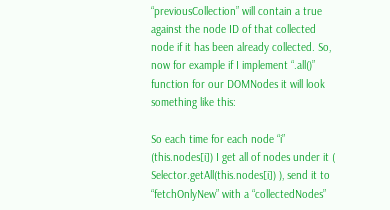“previousCollection” will contain a true against the node ID of that collected node if it has been already collected. So, now for example if I implement “.all()” function for our DOMNodes it will look something like this:

So each time for each node “i” (this.nodes[i]) I get all of nodes under it ( Selector.getAll(this.nodes[i]) ), send it to “fetchOnlyNew” with a “collectedNodes”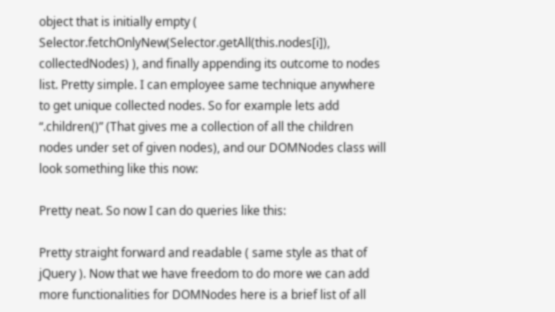object that is initially empty ( Selector.fetchOnlyNew(Selector.getAll(this.nodes[i]), collectedNodes) ), and finally appending its outcome to nodes list. Pretty simple. I can employee same technique anywhere to get unique collected nodes. So for example lets add “.children()” (That gives me a collection of all the children nodes under set of given nodes), and our DOMNodes class will look something like this now:

Pretty neat. So now I can do queries like this:

Pretty straight forward and readable ( same style as that of jQuery ). Now that we have freedom to do more we can add more functionalities for DOMNodes here is a brief list of all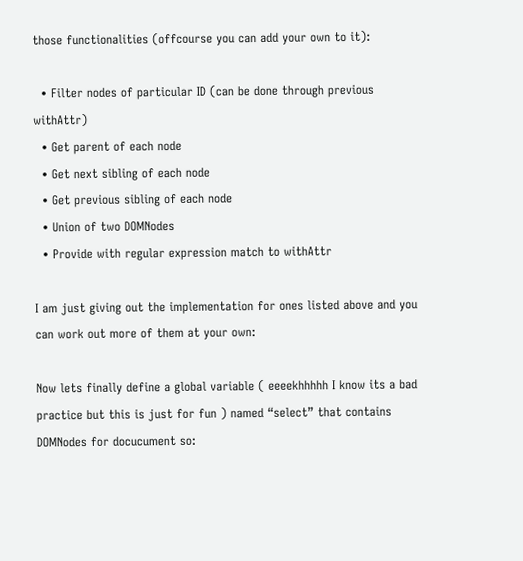those functionalities (offcourse you can add your own to it):

  • Filter nodes of particular ID (can be done through previous withAttr)
  • Get parent of each node
  • Get next sibling of each node
  • Get previous sibling of each node
  • Union of two DOMNodes
  • Provide with regular expression match to withAttr

I am just giving out the implementation for ones listed above and you can work out more of them at your own:

Now lets finally define a global variable ( eeeekhhhhh I know its a bad practice but this is just for fun ) named “select” that contains DOMNodes for docucument so: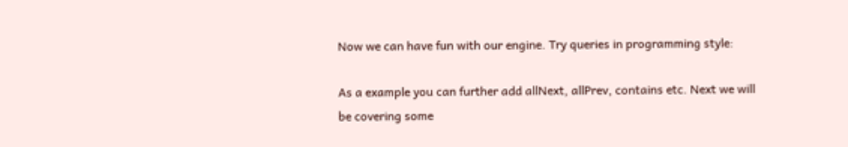Now we can have fun with our engine. Try queries in programming style:

As a example you can further add allNext, allPrev, contains etc. Next we will be covering some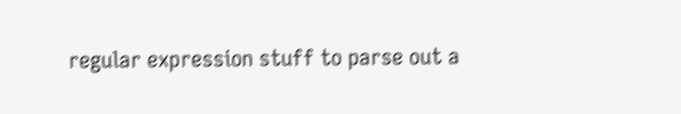regular expression stuff to parse out a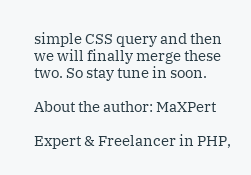simple CSS query and then we will finally merge these two. So stay tune in soon.

About the author: MaXPert

Expert & Freelancer in PHP,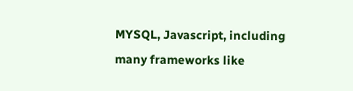MYSQL, Javascript, including many frameworks like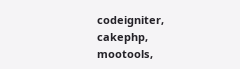codeigniter, cakephp, mootools,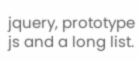jquery, prototype js and a long list.